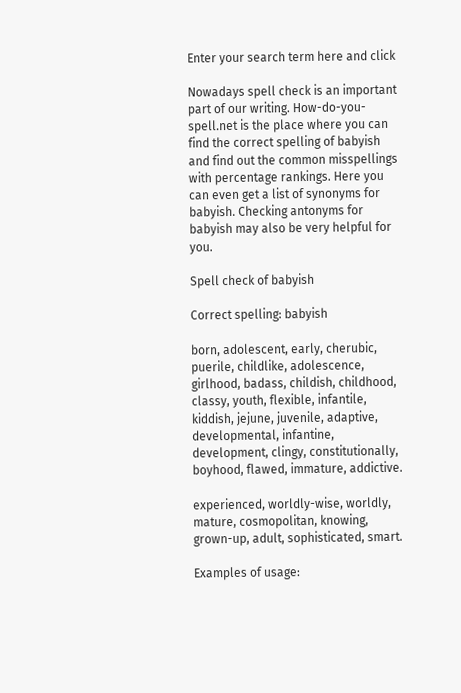Enter your search term here and click

Nowadays spell check is an important part of our writing. How-do-you-spell.net is the place where you can find the correct spelling of babyish and find out the common misspellings with percentage rankings. Here you can even get a list of synonyms for babyish. Checking antonyms for babyish may also be very helpful for you.

Spell check of babyish

Correct spelling: babyish

born, adolescent, early, cherubic, puerile, childlike, adolescence, girlhood, badass, childish, childhood, classy, youth, flexible, infantile, kiddish, jejune, juvenile, adaptive, developmental, infantine, development, clingy, constitutionally, boyhood, flawed, immature, addictive.

experienced, worldly-wise, worldly, mature, cosmopolitan, knowing, grown-up, adult, sophisticated, smart.

Examples of usage: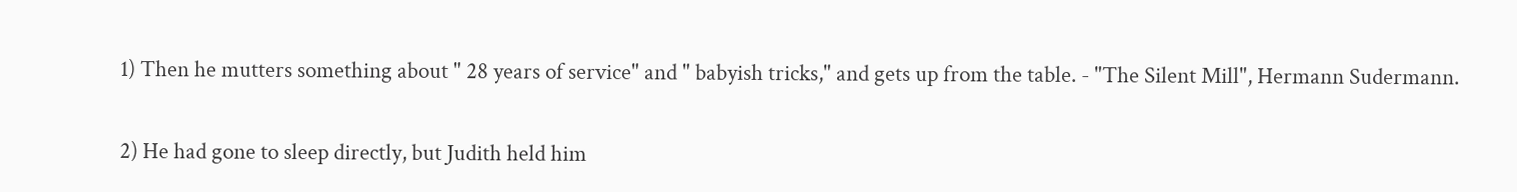1) Then he mutters something about " 28 years of service" and " babyish tricks," and gets up from the table. - "The Silent Mill", Hermann Sudermann.

2) He had gone to sleep directly, but Judith held him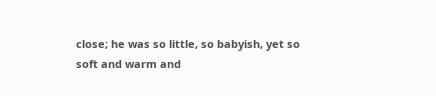close; he was so little, so babyish, yet so soft and warm and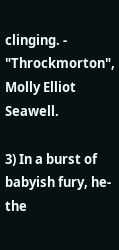clinging. - "Throckmorton", Molly Elliot Seawell.

3) In a burst of babyish fury, he- the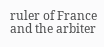ruler of France and the arbiter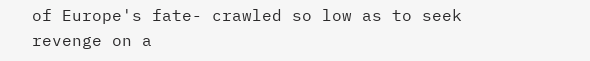of Europe's fate- crawled so low as to seek revenge on a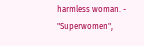harmless woman. - "Superwomen",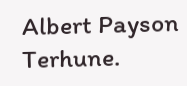Albert Payson Terhune.